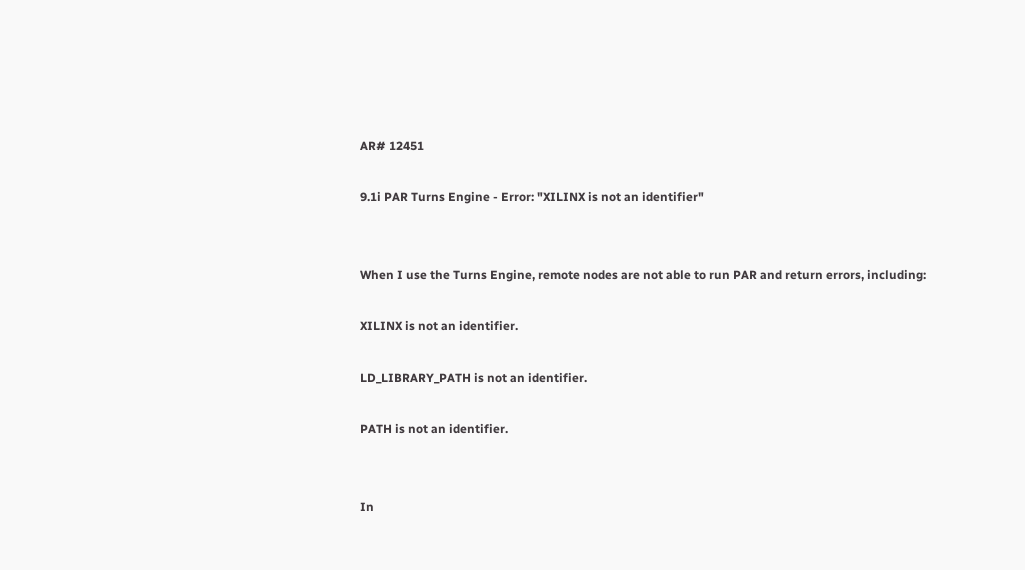AR# 12451

9.1i PAR Turns Engine - Error: "XILINX is not an identifier"


When I use the Turns Engine, remote nodes are not able to run PAR and return errors, including:

XILINX is not an identifier.

LD_LIBRARY_PATH is not an identifier.

PATH is not an identifier.


In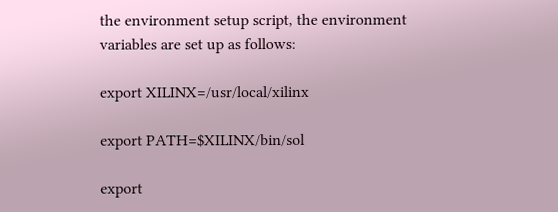the environment setup script, the environment variables are set up as follows:

export XILINX=/usr/local/xilinx

export PATH=$XILINX/bin/sol

export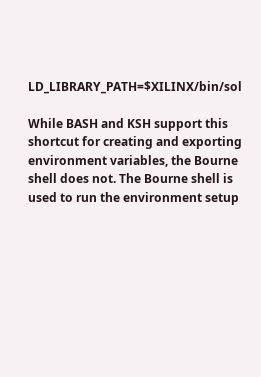LD_LIBRARY_PATH=$XILINX/bin/sol

While BASH and KSH support this shortcut for creating and exporting environment variables, the Bourne shell does not. The Bourne shell is used to run the environment setup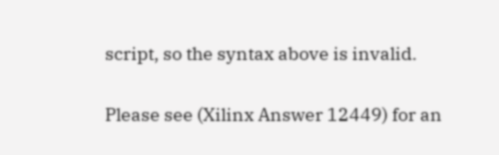script, so the syntax above is invalid.

Please see (Xilinx Answer 12449) for an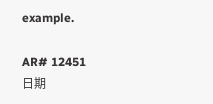example.

AR# 12451
日期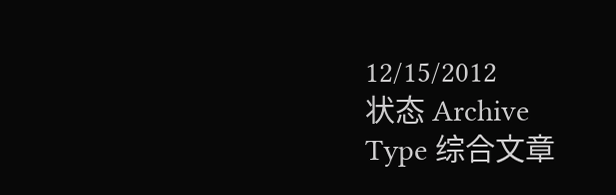12/15/2012
状态 Archive
Type 综合文章